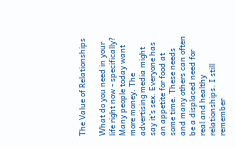The Value of Relationships

What do you need in your life right now - specifically? Many people today want more money. The advertising media might say it's sex. Everyone has an appetite for food at some time. These needs and many others can often be a displaced need for real and healthy relationships. I still remember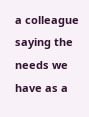a colleague saying the needs we have as a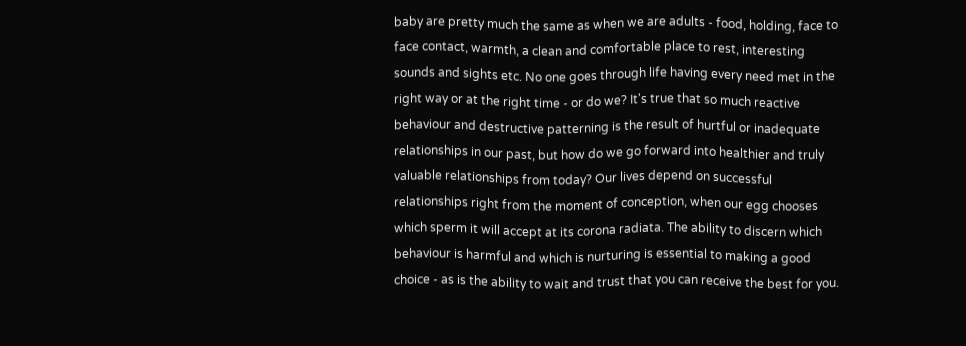baby are pretty much the same as when we are adults - food, holding, face to face contact, warmth, a clean and comfortable place to rest, interesting sounds and sights etc. No one goes through life having every need met in the right way or at the right time - or do we? It's true that so much reactive behaviour and destructive patterning is the result of hurtful or inadequate relationships in our past, but how do we go forward into healthier and truly valuable relationships from today? Our lives depend on successful relationships right from the moment of conception, when our egg chooses which sperm it will accept at its corona radiata. The ability to discern which behaviour is harmful and which is nurturing is essential to making a good choice - as is the ability to wait and trust that you can receive the best for you.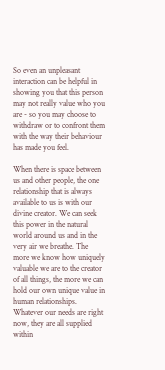So even an unpleasant interaction can be helpful in showing you that this person may not really value who you are - so you may choose to withdraw or to confront them with the way their behaviour has made you feel.

When there is space between us and other people, the one relationship that is always available to us is with our divine creator. We can seek this power in the natural world around us and in the very air we breathe. The more we know how uniquely valuable we are to the creator of all things, the more we can hold our own unique value in human relationships. Whatever our needs are right now, they are all supplied within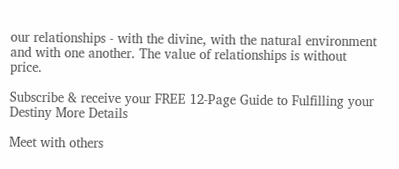our relationships - with the divine, with the natural environment and with one another. The value of relationships is without price.

Subscribe & receive your FREE 12-Page Guide to Fulfilling your Destiny More Details

Meet with others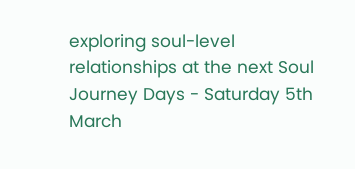exploring soul-level relationships at the next Soul Journey Days - Saturday 5th March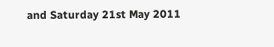and Saturday 21st May 2011